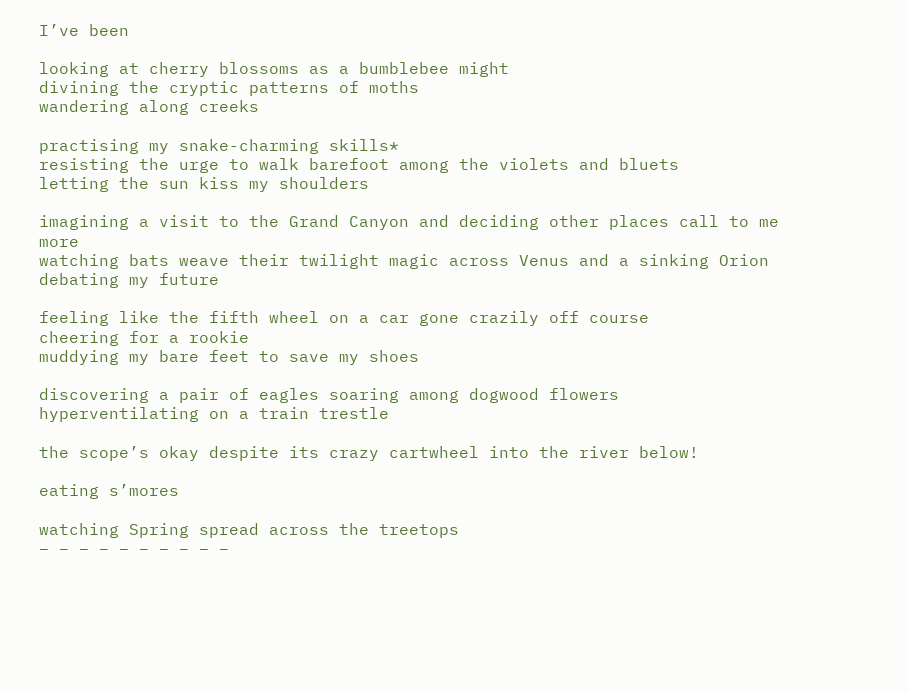I’ve been

looking at cherry blossoms as a bumblebee might
divining the cryptic patterns of moths
wandering along creeks

practising my snake-charming skills*
resisting the urge to walk barefoot among the violets and bluets
letting the sun kiss my shoulders

imagining a visit to the Grand Canyon and deciding other places call to me more
watching bats weave their twilight magic across Venus and a sinking Orion
debating my future

feeling like the fifth wheel on a car gone crazily off course
cheering for a rookie
muddying my bare feet to save my shoes

discovering a pair of eagles soaring among dogwood flowers
hyperventilating on a train trestle

the scope’s okay despite its crazy cartwheel into the river below!

eating s’mores

watching Spring spread across the treetops
– – – – – – – – – –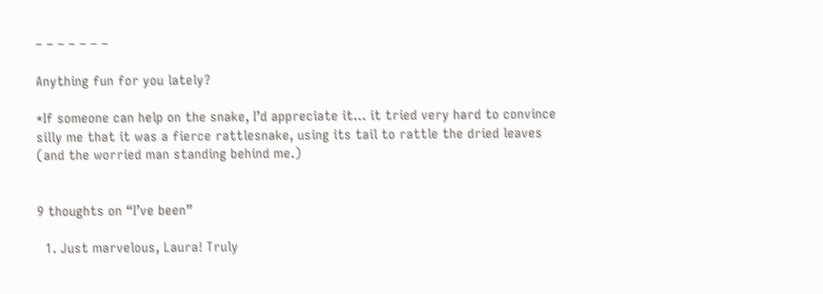– – – – – – –

Anything fun for you lately?

*If someone can help on the snake, I’d appreciate it… it tried very hard to convince silly me that it was a fierce rattlesnake, using its tail to rattle the dried leaves (and the worried man standing behind me.)


9 thoughts on “I’ve been”

  1. Just marvelous, Laura! Truly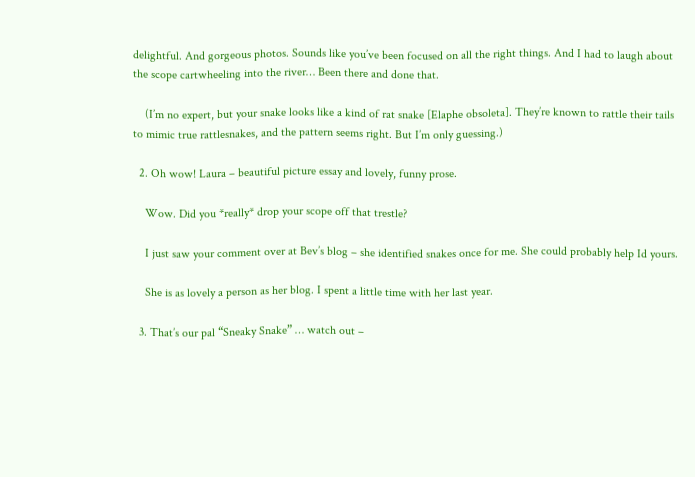delightful. And gorgeous photos. Sounds like you’ve been focused on all the right things. And I had to laugh about the scope cartwheeling into the river… Been there and done that.

    (I’m no expert, but your snake looks like a kind of rat snake [Elaphe obsoleta]. They’re known to rattle their tails to mimic true rattlesnakes, and the pattern seems right. But I’m only guessing.)

  2. Oh wow! Laura – beautiful picture essay and lovely, funny prose.

    Wow. Did you *really* drop your scope off that trestle?

    I just saw your comment over at Bev’s blog – she identified snakes once for me. She could probably help Id yours.

    She is as lovely a person as her blog. I spent a little time with her last year.

  3. That’s our pal “Sneaky Snake” … watch out –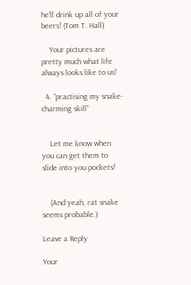he’ll drink up all of your beers! (Tom T. Hall)

    Your pictures are pretty much what life always looks like to us!

  4. “practising my snake-charming skill”


    Let me know when you can get them to slide into you pockets!


    (And yeah, rat snake seems probable.)

Leave a Reply

Your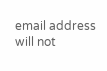email address will not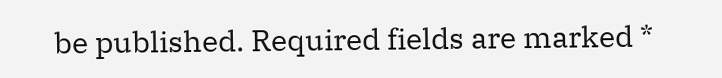be published. Required fields are marked *